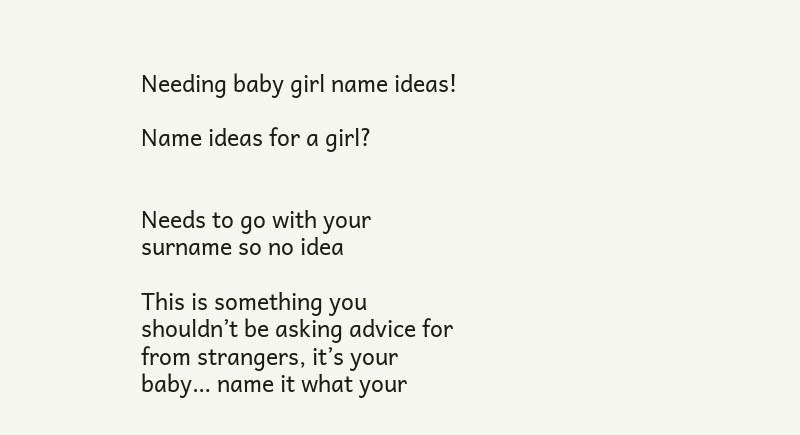Needing baby girl name ideas!

Name ideas for a girl?


Needs to go with your surname so no idea

This is something you shouldn’t be asking advice for from strangers, it’s your baby… name it what your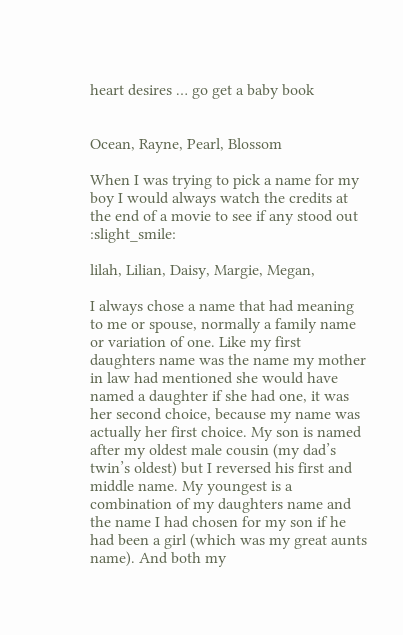heart desires … go get a baby book


Ocean, Rayne, Pearl, Blossom

When I was trying to pick a name for my boy I would always watch the credits at the end of a movie to see if any stood out :slight_smile:

lilah, Lilian, Daisy, Margie, Megan,

I always chose a name that had meaning to me or spouse, normally a family name or variation of one. Like my first daughters name was the name my mother in law had mentioned she would have named a daughter if she had one, it was her second choice, because my name was actually her first choice. My son is named after my oldest male cousin (my dad’s twin’s oldest) but I reversed his first and middle name. My youngest is a combination of my daughters name and the name I had chosen for my son if he had been a girl (which was my great aunts name). And both my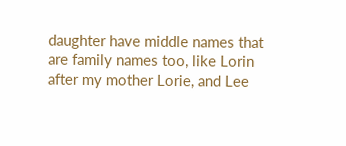daughter have middle names that are family names too, like Lorin after my mother Lorie, and Lee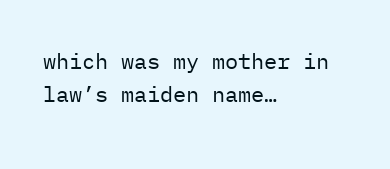which was my mother in law’s maiden name…